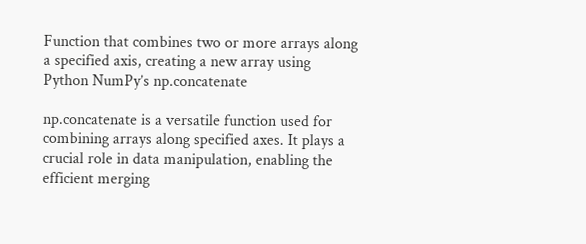Function that combines two or more arrays along a specified axis, creating a new array using Python NumPy’s np.concatenate

np.concatenate is a versatile function used for combining arrays along specified axes. It plays a crucial role in data manipulation, enabling the efficient merging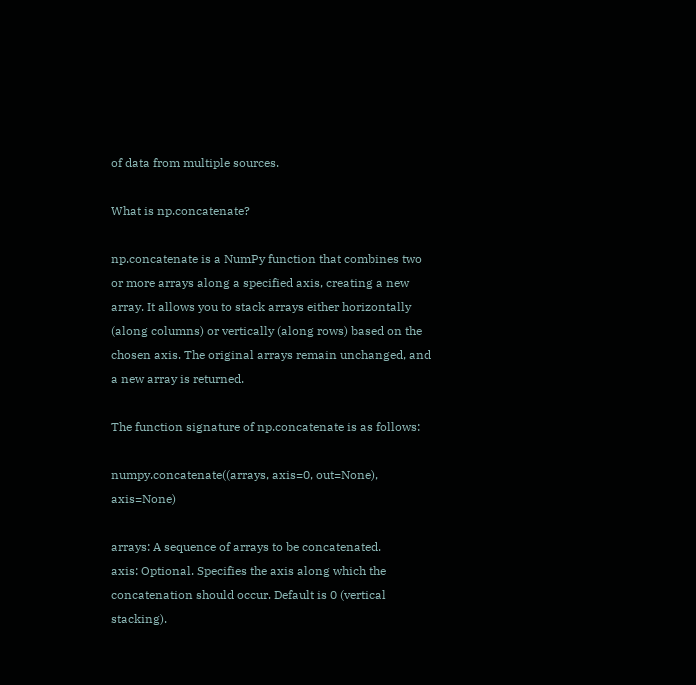of data from multiple sources.

What is np.concatenate?

np.concatenate is a NumPy function that combines two or more arrays along a specified axis, creating a new array. It allows you to stack arrays either horizontally (along columns) or vertically (along rows) based on the chosen axis. The original arrays remain unchanged, and a new array is returned.

The function signature of np.concatenate is as follows:

numpy.concatenate((arrays, axis=0, out=None), axis=None)

arrays: A sequence of arrays to be concatenated.
axis: Optional. Specifies the axis along which the concatenation should occur. Default is 0 (vertical stacking).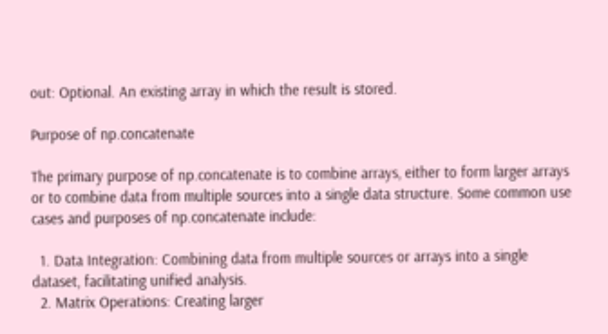out: Optional. An existing array in which the result is stored.

Purpose of np.concatenate

The primary purpose of np.concatenate is to combine arrays, either to form larger arrays or to combine data from multiple sources into a single data structure. Some common use cases and purposes of np.concatenate include:

  1. Data Integration: Combining data from multiple sources or arrays into a single dataset, facilitating unified analysis.
  2. Matrix Operations: Creating larger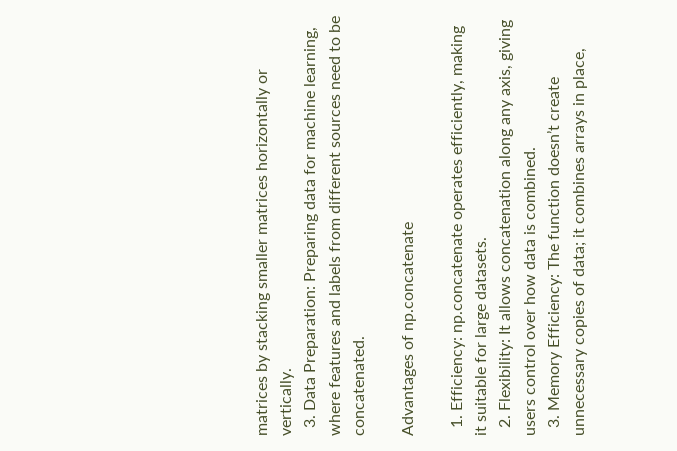matrices by stacking smaller matrices horizontally or vertically.
  3. Data Preparation: Preparing data for machine learning, where features and labels from different sources need to be concatenated.

Advantages of np.concatenate

  1. Efficiency: np.concatenate operates efficiently, making it suitable for large datasets.
  2. Flexibility: It allows concatenation along any axis, giving users control over how data is combined.
  3. Memory Efficiency: The function doesn’t create unnecessary copies of data; it combines arrays in place,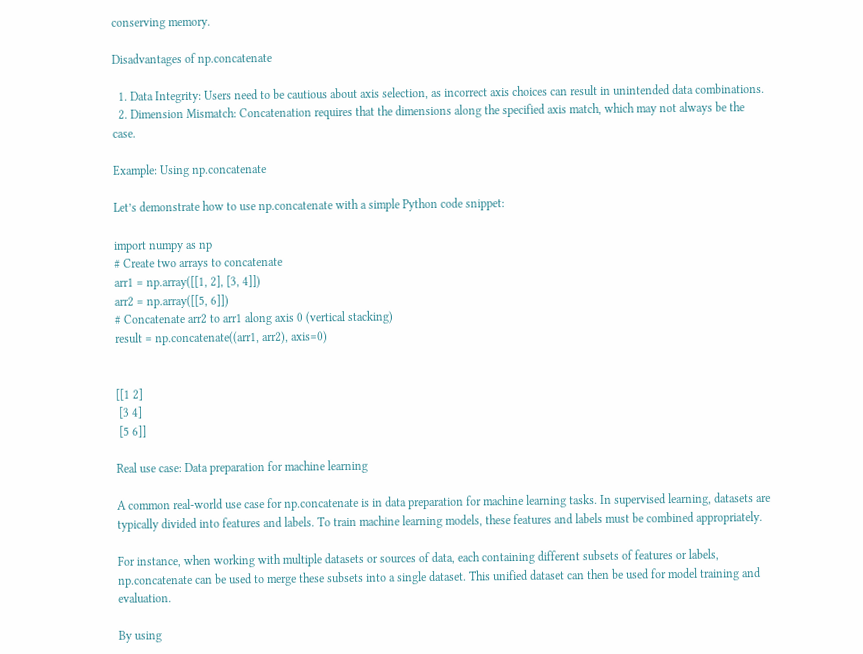conserving memory.

Disadvantages of np.concatenate

  1. Data Integrity: Users need to be cautious about axis selection, as incorrect axis choices can result in unintended data combinations.
  2. Dimension Mismatch: Concatenation requires that the dimensions along the specified axis match, which may not always be the case.

Example: Using np.concatenate

Let’s demonstrate how to use np.concatenate with a simple Python code snippet:

import numpy as np
# Create two arrays to concatenate
arr1 = np.array([[1, 2], [3, 4]])
arr2 = np.array([[5, 6]])
# Concatenate arr2 to arr1 along axis 0 (vertical stacking)
result = np.concatenate((arr1, arr2), axis=0)


[[1 2]
 [3 4]
 [5 6]]

Real use case: Data preparation for machine learning

A common real-world use case for np.concatenate is in data preparation for machine learning tasks. In supervised learning, datasets are typically divided into features and labels. To train machine learning models, these features and labels must be combined appropriately.

For instance, when working with multiple datasets or sources of data, each containing different subsets of features or labels, np.concatenate can be used to merge these subsets into a single dataset. This unified dataset can then be used for model training and evaluation.

By using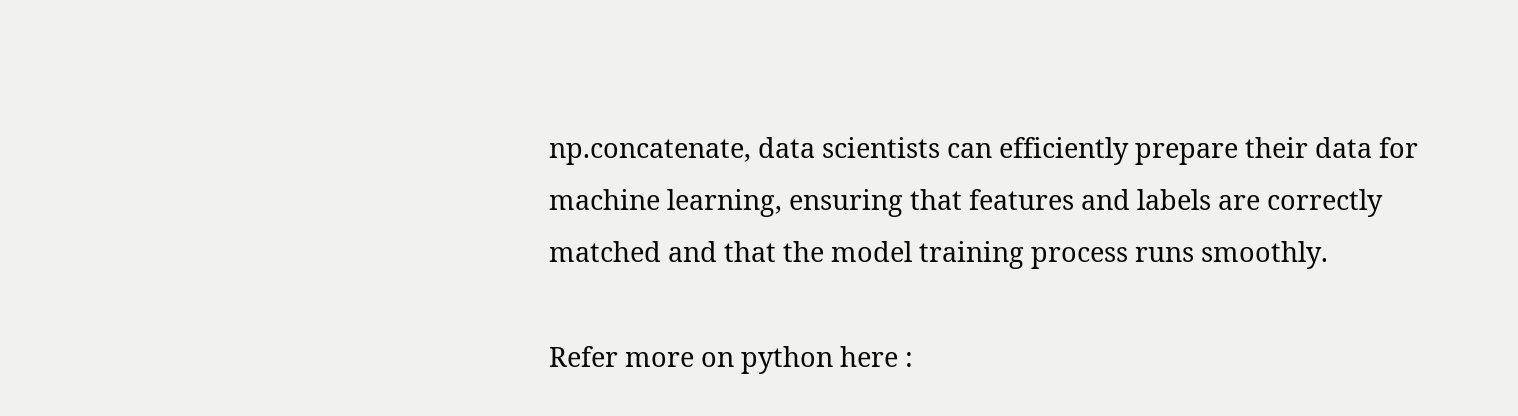np.concatenate, data scientists can efficiently prepare their data for machine learning, ensuring that features and labels are correctly matched and that the model training process runs smoothly.

Refer more on python here :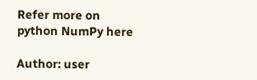Refer more on python NumPy here

Author: user